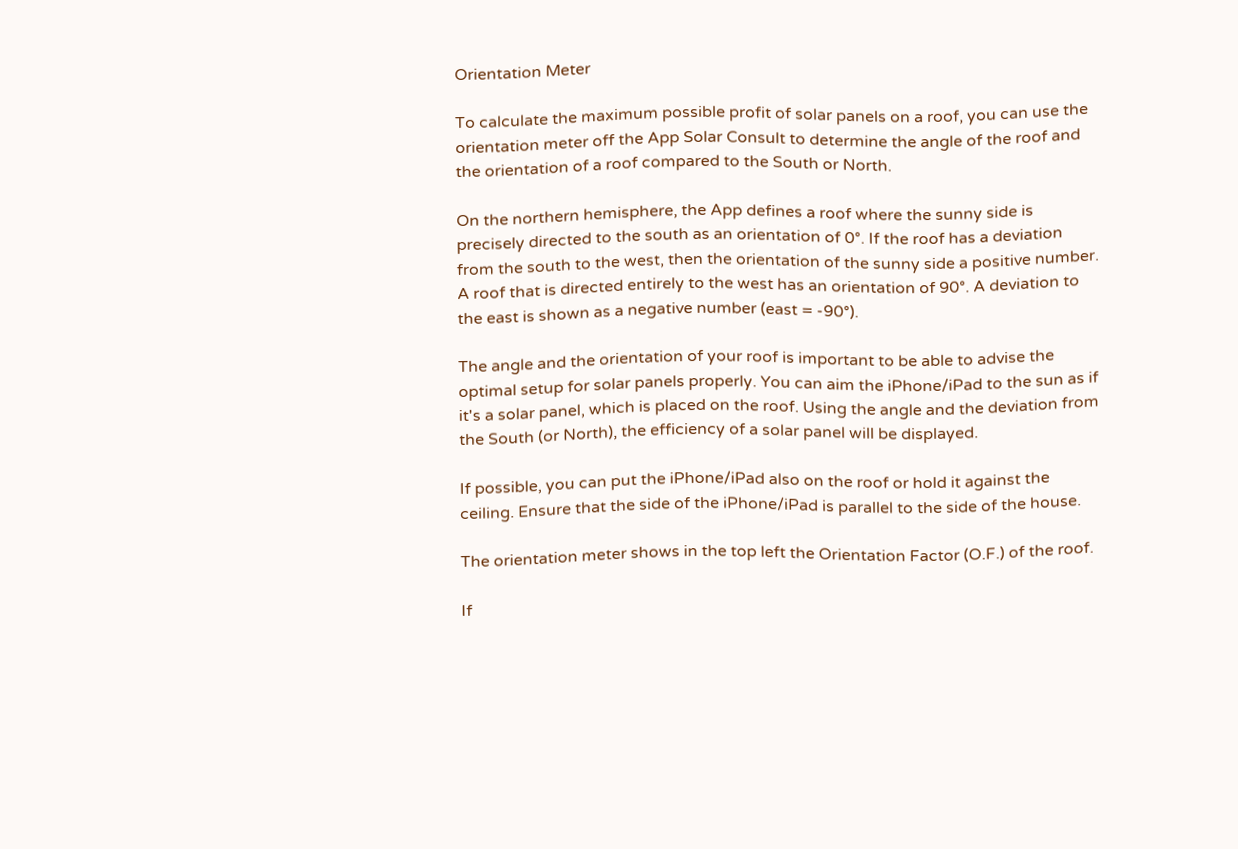Orientation Meter

To calculate the maximum possible profit of solar panels on a roof, you can use the orientation meter off the App Solar Consult to determine the angle of the roof and the orientation of a roof compared to the South or North.

On the northern hemisphere, the App defines a roof where the sunny side is precisely directed to the south as an orientation of 0°. If the roof has a deviation from the south to the west, then the orientation of the sunny side a positive number. A roof that is directed entirely to the west has an orientation of 90°. A deviation to the east is shown as a negative number (east = -90°).

The angle and the orientation of your roof is important to be able to advise the optimal setup for solar panels properly. You can aim the iPhone/iPad to the sun as if it's a solar panel, which is placed on the roof. Using the angle and the deviation from the South (or North), the efficiency of a solar panel will be displayed.

If possible, you can put the iPhone/iPad also on the roof or hold it against the ceiling. Ensure that the side of the iPhone/iPad is parallel to the side of the house.

The orientation meter shows in the top left the Orientation Factor (O.F.) of the roof.

If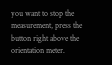you want to stop the measurement, press the button right above the orientation meter.